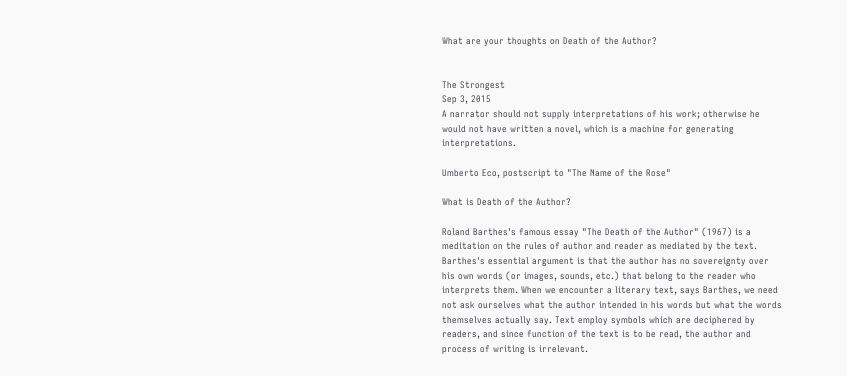What are your thoughts on Death of the Author?


The Strongest
Sep 3, 2015
A narrator should not supply interpretations of his work; otherwise he would not have written a novel, which is a machine for generating interpretations.

Umberto Eco, postscript to "The Name of the Rose"

What is Death of the Author?

Roland Barthes's famous essay "The Death of the Author" (1967) is a meditation on the rules of author and reader as mediated by the text. Barthes's essential argument is that the author has no sovereignty over his own words (or images, sounds, etc.) that belong to the reader who interprets them. When we encounter a literary text, says Barthes, we need not ask ourselves what the author intended in his words but what the words themselves actually say. Text employ symbols which are deciphered by readers, and since function of the text is to be read, the author and process of writing is irrelevant.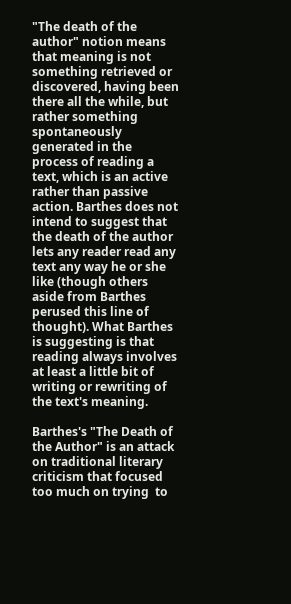"The death of the author" notion means that meaning is not something retrieved or discovered, having been there all the while, but rather something spontaneously generated in the process of reading a text, which is an active rather than passive action. Barthes does not intend to suggest that the death of the author lets any reader read any text any way he or she like (though others aside from Barthes perused this line of thought). What Barthes is suggesting is that reading always involves at least a little bit of writing or rewriting of the text's meaning.

Barthes's "The Death of the Author" is an attack on traditional literary criticism that focused too much on trying  to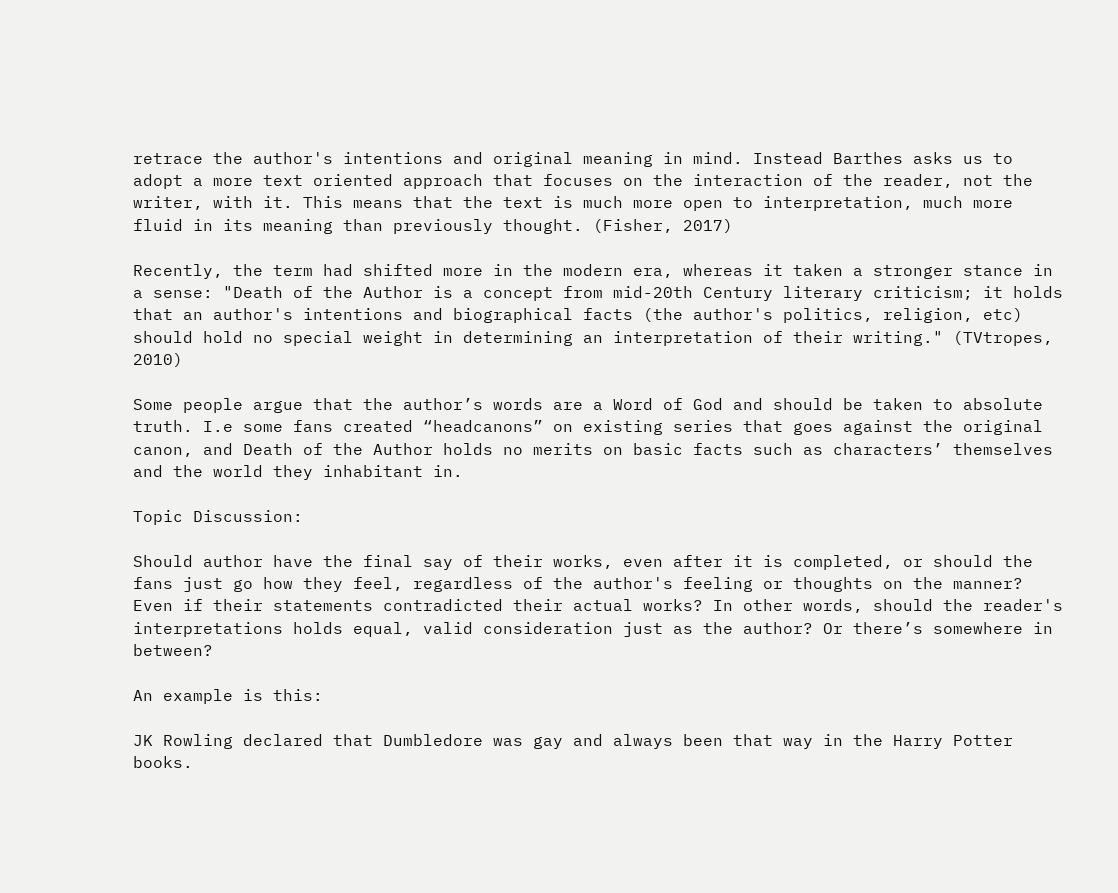retrace the author's intentions and original meaning in mind. Instead Barthes asks us to adopt a more text oriented approach that focuses on the interaction of the reader, not the writer, with it. This means that the text is much more open to interpretation, much more fluid in its meaning than previously thought. (Fisher, 2017)

Recently, the term had shifted more in the modern era, whereas it taken a stronger stance in a sense: "Death of the Author is a concept from mid-20th Century literary criticism; it holds that an author's intentions and biographical facts (the author's politics, religion, etc) should hold no special weight in determining an interpretation of their writing." (TVtropes, 2010)

Some people argue that the author’s words are a Word of God and should be taken to absolute truth. I.e some fans created “headcanons” on existing series that goes against the original canon, and Death of the Author holds no merits on basic facts such as characters’ themselves and the world they inhabitant in.

Topic Discussion:

Should author have the final say of their works, even after it is completed, or should the fans just go how they feel, regardless of the author's feeling or thoughts on the manner? Even if their statements contradicted their actual works? In other words, should the reader's interpretations holds equal, valid consideration just as the author? Or there’s somewhere in between?

An example is this:

JK Rowling declared that Dumbledore was gay and always been that way in the Harry Potter books.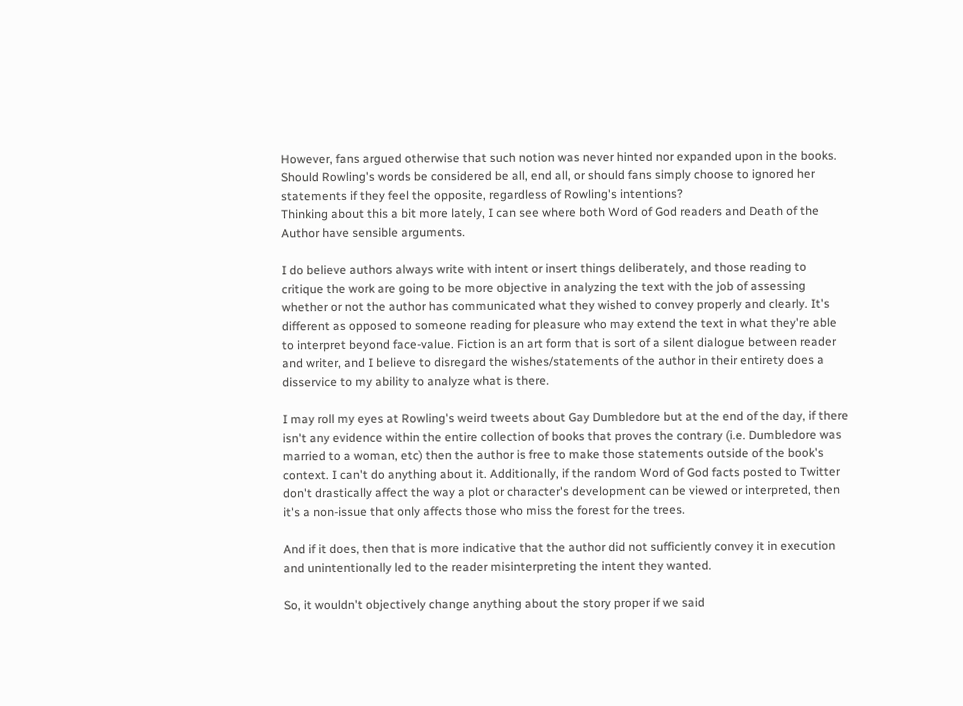However, fans argued otherwise that such notion was never hinted nor expanded upon in the books. Should Rowling's words be considered be all, end all, or should fans simply choose to ignored her statements if they feel the opposite, regardless of Rowling's intentions?
Thinking about this a bit more lately, I can see where both Word of God readers and Death of the Author have sensible arguments.

I do believe authors always write with intent or insert things deliberately, and those reading to critique the work are going to be more objective in analyzing the text with the job of assessing whether or not the author has communicated what they wished to convey properly and clearly. It's different as opposed to someone reading for pleasure who may extend the text in what they're able to interpret beyond face-value. Fiction is an art form that is sort of a silent dialogue between reader and writer, and I believe to disregard the wishes/statements of the author in their entirety does a disservice to my ability to analyze what is there.

I may roll my eyes at Rowling's weird tweets about Gay Dumbledore but at the end of the day, if there isn't any evidence within the entire collection of books that proves the contrary (i.e. Dumbledore was married to a woman, etc) then the author is free to make those statements outside of the book's context. I can't do anything about it. Additionally, if the random Word of God facts posted to Twitter don't drastically affect the way a plot or character's development can be viewed or interpreted, then it's a non-issue that only affects those who miss the forest for the trees.

And if it does, then that is more indicative that the author did not sufficiently convey it in execution and unintentionally led to the reader misinterpreting the intent they wanted.

So, it wouldn't objectively change anything about the story proper if we said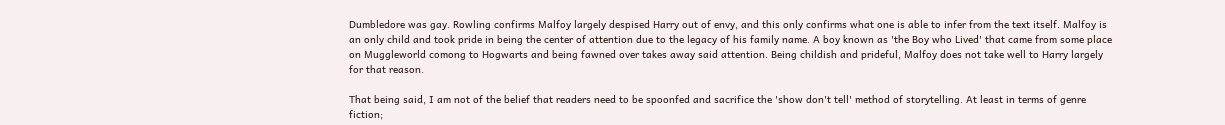Dumbledore was gay. Rowling confirms Malfoy largely despised Harry out of envy, and this only confirms what one is able to infer from the text itself. Malfoy is an only child and took pride in being the center of attention due to the legacy of his family name. A boy known as 'the Boy who Lived' that came from some place on Muggleworld comong to Hogwarts and being fawned over takes away said attention. Being childish and prideful, Malfoy does not take well to Harry largely for that reason.

That being said, I am not of the belief that readers need to be spoonfed and sacrifice the 'show don't tell' method of storytelling. At least in terms of genre fiction;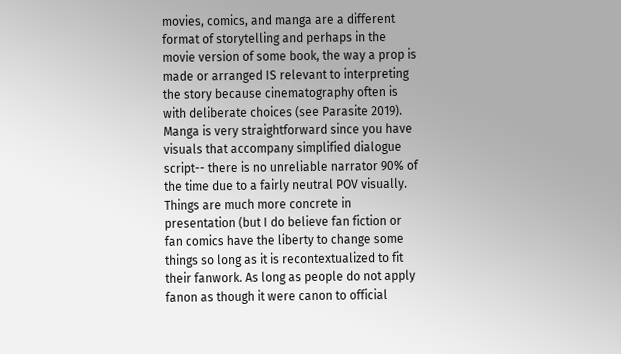movies, comics, and manga are a different format of storytelling and perhaps in the movie version of some book, the way a prop is made or arranged IS relevant to interpreting the story because cinematography often is with deliberate choices (see Parasite 2019). Manga is very straightforward since you have visuals that accompany simplified dialogue script-- there is no unreliable narrator 90% of the time due to a fairly neutral POV visually. Things are much more concrete in presentation (but I do believe fan fiction or fan comics have the liberty to change some things so long as it is recontextualized to fit their fanwork. As long as people do not apply fanon as though it were canon to official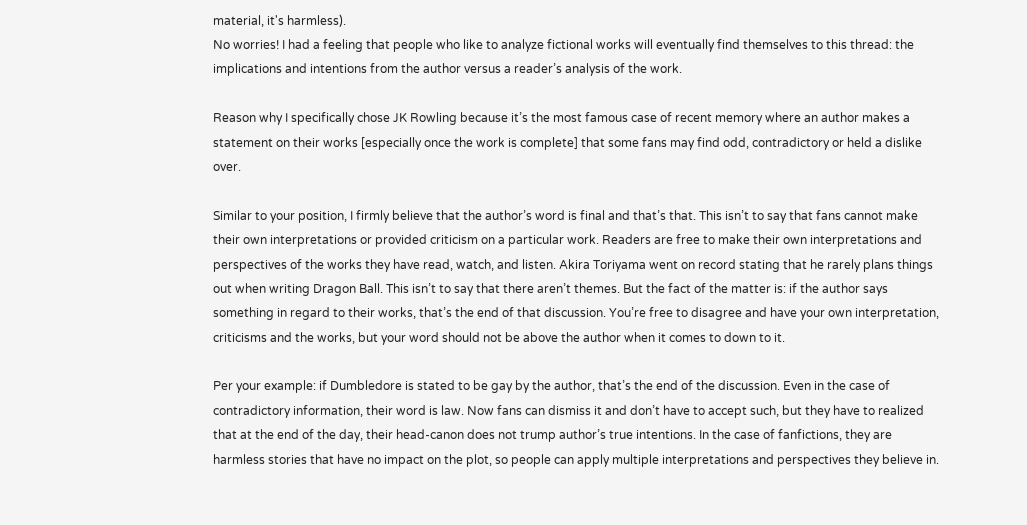material, it's harmless).
No worries! I had a feeling that people who like to analyze fictional works will eventually find themselves to this thread: the implications and intentions from the author versus a reader’s analysis of the work.

Reason why I specifically chose JK Rowling because it’s the most famous case of recent memory where an author makes a statement on their works [especially once the work is complete] that some fans may find odd, contradictory or held a dislike over.

Similar to your position, I firmly believe that the author’s word is final and that’s that. This isn’t to say that fans cannot make their own interpretations or provided criticism on a particular work. Readers are free to make their own interpretations and perspectives of the works they have read, watch, and listen. Akira Toriyama went on record stating that he rarely plans things out when writing Dragon Ball. This isn’t to say that there aren’t themes. But the fact of the matter is: if the author says something in regard to their works, that’s the end of that discussion. You’re free to disagree and have your own interpretation, criticisms and the works, but your word should not be above the author when it comes to down to it.

Per your example: if Dumbledore is stated to be gay by the author, that’s the end of the discussion. Even in the case of contradictory information, their word is law. Now fans can dismiss it and don’t have to accept such, but they have to realized that at the end of the day, their head-canon does not trump author’s true intentions. In the case of fanfictions, they are harmless stories that have no impact on the plot, so people can apply multiple interpretations and perspectives they believe in.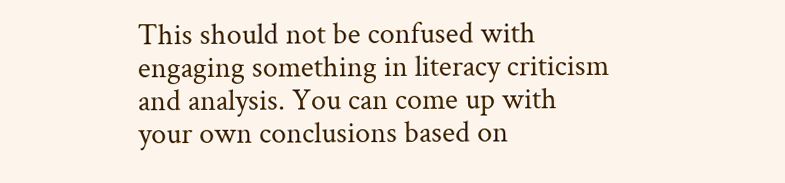This should not be confused with engaging something in literacy criticism and analysis. You can come up with your own conclusions based on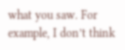what you saw. For example, I don’t think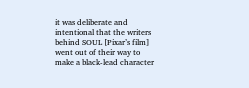it was deliberate and intentional that the writers behind SOUL [Pixar’s film] went out of their way to make a black-lead character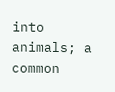into animals; a common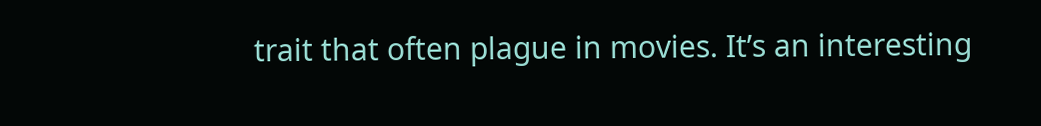trait that often plague in movies. It’s an interesting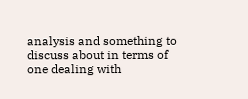analysis and something to discuss about in terms of one dealing with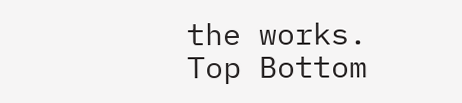the works.
Top Bottom